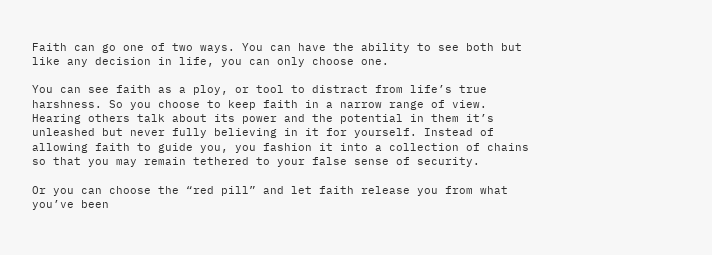Faith can go one of two ways. You can have the ability to see both but like any decision in life, you can only choose one.

You can see faith as a ploy, or tool to distract from life’s true harshness. So you choose to keep faith in a narrow range of view. Hearing others talk about its power and the potential in them it’s unleashed but never fully believing in it for yourself. Instead of allowing faith to guide you, you fashion it into a collection of chains so that you may remain tethered to your false sense of security.

Or you can choose the “red pill” and let faith release you from what you’ve been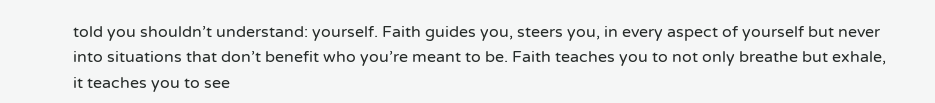told you shouldn’t understand: yourself. Faith guides you, steers you, in every aspect of yourself but never into situations that don’t benefit who you’re meant to be. Faith teaches you to not only breathe but exhale, it teaches you to see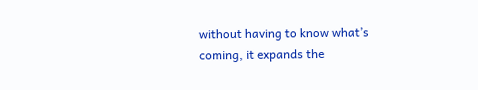without having to know what’s coming, it expands the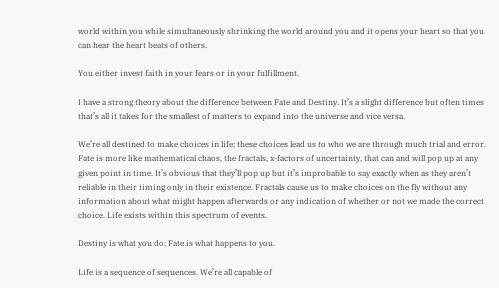world within you while simultaneously shrinking the world around you and it opens your heart so that you can hear the heart beats of others.

You either invest faith in your fears or in your fulfillment.

I have a strong theory about the difference between Fate and Destiny. It’s a slight difference but often times that’s all it takes for the smallest of matters to expand into the universe and vice versa.

We’re all destined to make choices in life; these choices lead us to who we are through much trial and error. Fate is more like mathematical chaos, the fractals, x-factors of uncertainty, that can and will pop up at any given point in time. It’s obvious that they’ll pop up but it’s improbable to say exactly when as they aren’t reliable in their timing only in their existence. Fractals cause us to make choices on the fly without any information about what might happen afterwards or any indication of whether or not we made the correct choice. Life exists within this spectrum of events.

Destiny is what you do; Fate is what happens to you.

Life is a sequence of sequences. We’re all capable of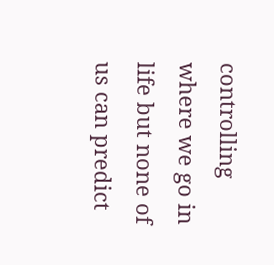controlling where we go in life but none of us can predict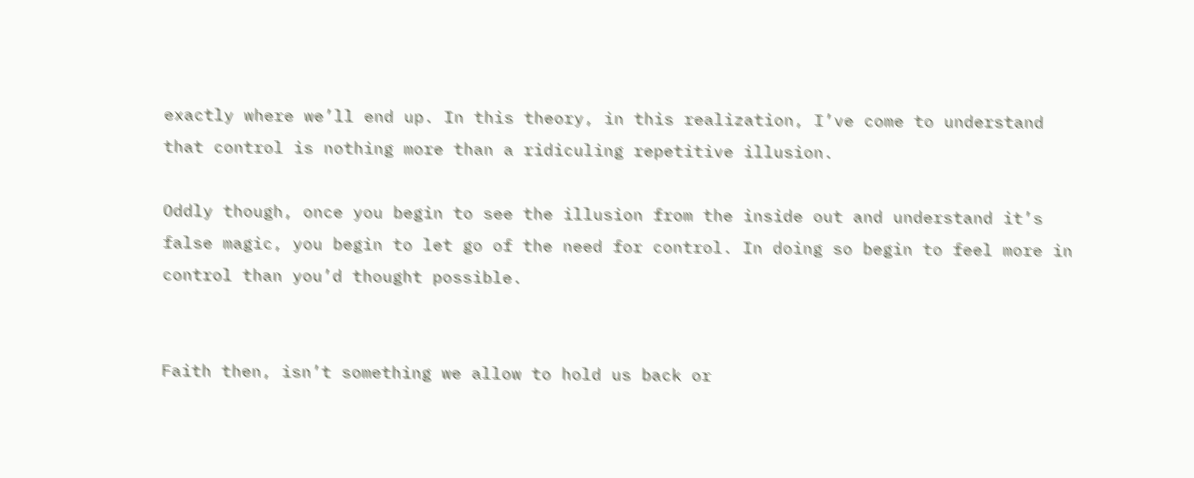exactly where we’ll end up. In this theory, in this realization, I’ve come to understand that control is nothing more than a ridiculing repetitive illusion.

Oddly though, once you begin to see the illusion from the inside out and understand it’s false magic, you begin to let go of the need for control. In doing so begin to feel more in control than you’d thought possible.


Faith then, isn’t something we allow to hold us back or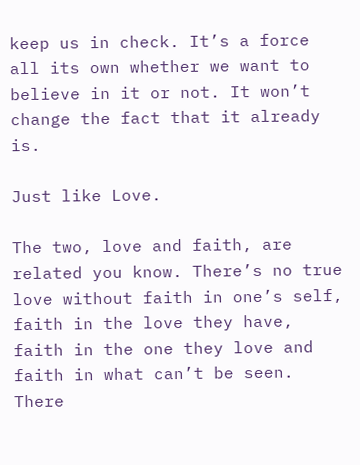keep us in check. It’s a force all its own whether we want to believe in it or not. It won’t change the fact that it already is.

Just like Love.

The two, love and faith, are related you know. There’s no true love without faith in one’s self, faith in the love they have, faith in the one they love and faith in what can’t be seen. There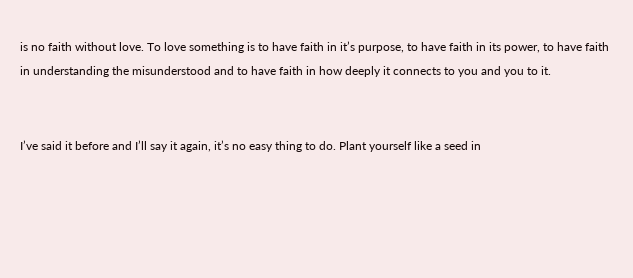is no faith without love. To love something is to have faith in it’s purpose, to have faith in its power, to have faith in understanding the misunderstood and to have faith in how deeply it connects to you and you to it.


I’ve said it before and I’ll say it again, it’s no easy thing to do. Plant yourself like a seed in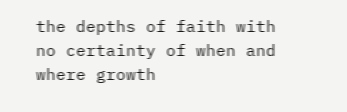the depths of faith with no certainty of when and where growth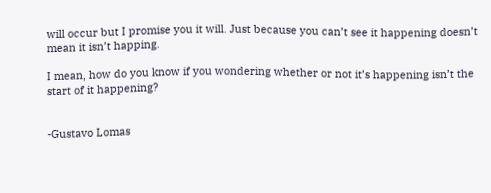will occur but I promise you it will. Just because you can’t see it happening doesn’t mean it isn’t happing.

I mean, how do you know if you wondering whether or not it’s happening isn’t the start of it happening?


-Gustavo Lomas